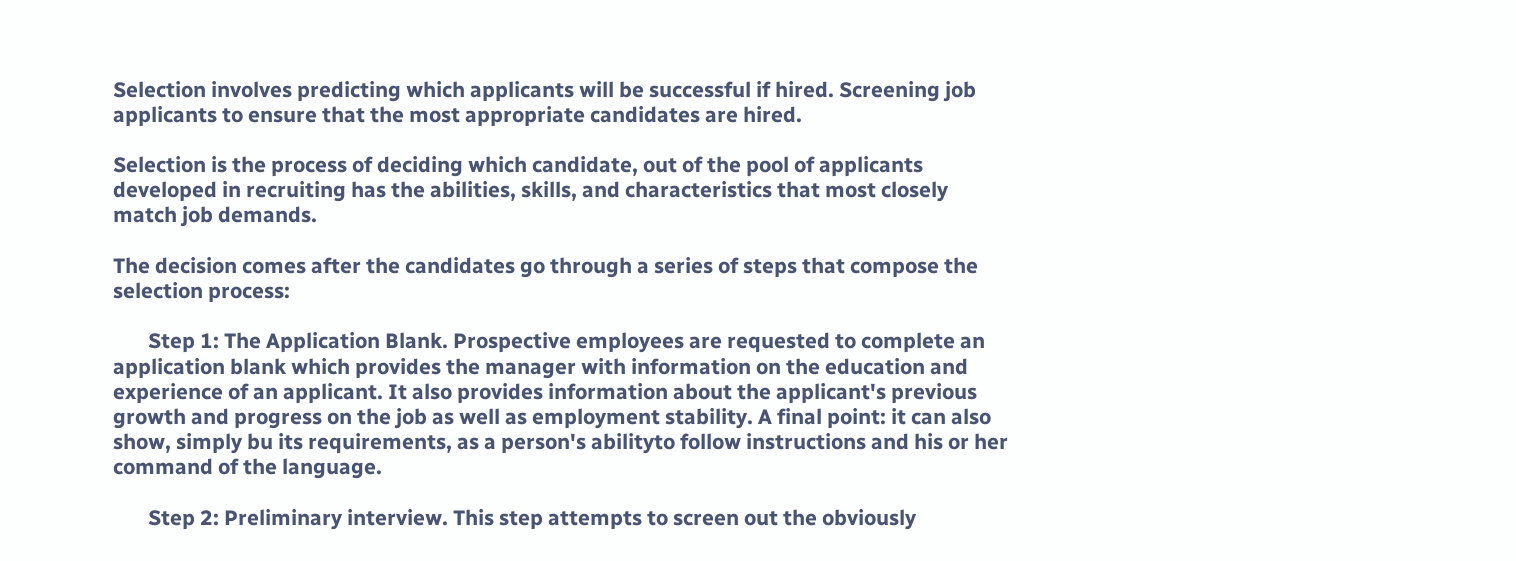Selection involves predicting which applicants will be successful if hired. Screening job applicants to ensure that the most appropriate candidates are hired.

Selection is the process of deciding which candidate, out of the pool of applicants developed in recruiting has the abilities, skills, and characteristics that most closely match job demands.

The decision comes after the candidates go through a series of steps that compose the selection process:

       Step 1: The Application Blank. Prospective employees are requested to complete an application blank which provides the manager with information on the education and experience of an applicant. It also provides information about the applicant's previous growth and progress on the job as well as employment stability. A final point: it can also show, simply bu its requirements, as a person's abilityto follow instructions and his or her command of the language.

       Step 2: Preliminary interview. This step attempts to screen out the obviously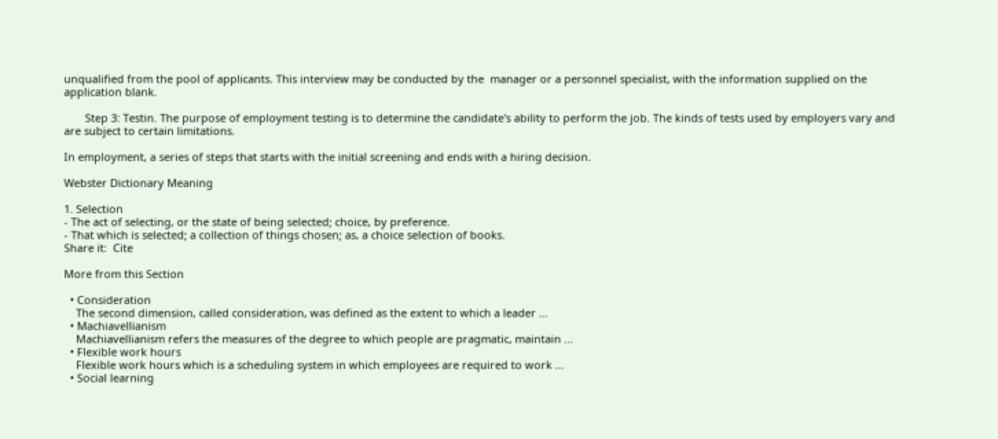unqualified from the pool of applicants. This interview may be conducted by the  manager or a personnel specialist, with the information supplied on the application blank.

       Step 3: Testin. The purpose of employment testing is to determine the candidate's ability to perform the job. The kinds of tests used by employers vary and are subject to certain limitations.

In employment, a series of steps that starts with the initial screening and ends with a hiring decision.

Webster Dictionary Meaning

1. Selection
- The act of selecting, or the state of being selected; choice, by preference.
- That which is selected; a collection of things chosen; as, a choice selection of books.
Share it:  Cite

More from this Section

  • Consideration
    The second dimension, called consideration, was defined as the extent to which a leader ...
  • Machiavellianism
    Machiavellianism refers the measures of the degree to which people are pragmatic, maintain ...
  • Flexible work hours
    Flexible work hours which is a scheduling system in which employees are required to work ...
  • Social learning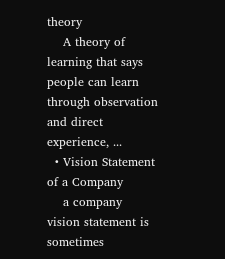theory
    A theory of learning that says people can learn through observation and direct experience, ...
  • Vision Statement of a Company
    a company vision statement is sometimes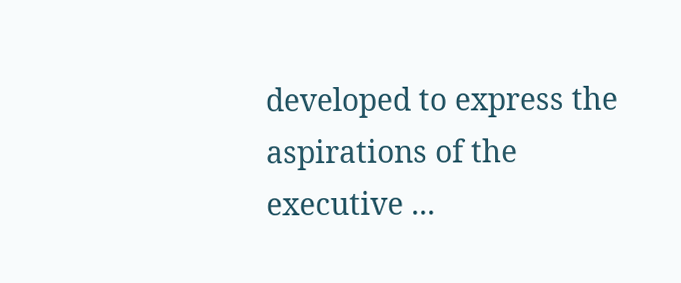developed to express the aspirations of the executive ...